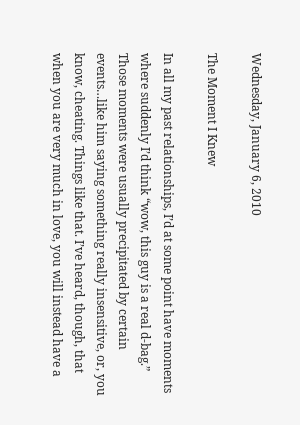Wednesday, January 6, 2010

The Moment I Knew

In all my past relationships, I’d at some point have moments where suddenly I’d think “wow, this guy is a real d-bag.” Those moments were usually precipitated by certain events…like him saying something really insensitive, or, you know, cheating. Things like that. I’ve heard, though, that when you are very much in love, you will instead have a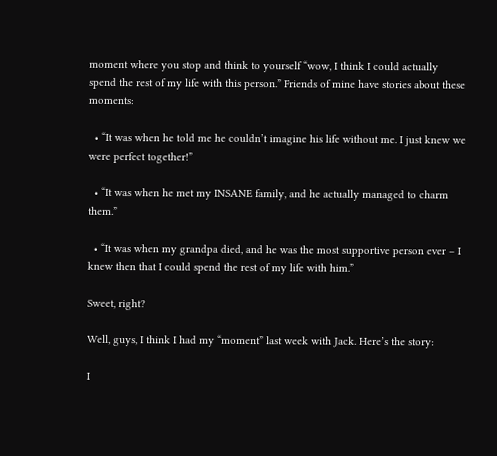moment where you stop and think to yourself “wow, I think I could actually spend the rest of my life with this person.” Friends of mine have stories about these moments:

  • “It was when he told me he couldn’t imagine his life without me. I just knew we were perfect together!”

  • “It was when he met my INSANE family, and he actually managed to charm them.”

  • “It was when my grandpa died, and he was the most supportive person ever – I knew then that I could spend the rest of my life with him.”

Sweet, right?

Well, guys, I think I had my “moment” last week with Jack. Here’s the story:

I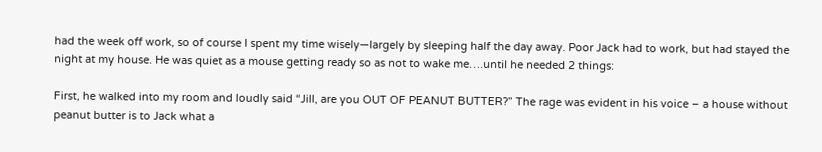had the week off work, so of course I spent my time wisely—largely by sleeping half the day away. Poor Jack had to work, but had stayed the night at my house. He was quiet as a mouse getting ready so as not to wake me….until he needed 2 things:

First, he walked into my room and loudly said “Jill, are you OUT OF PEANUT BUTTER?” The rage was evident in his voice – a house without peanut butter is to Jack what a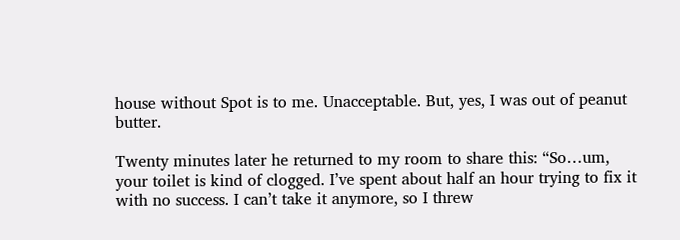house without Spot is to me. Unacceptable. But, yes, I was out of peanut butter.

Twenty minutes later he returned to my room to share this: “So…um, your toilet is kind of clogged. I’ve spent about half an hour trying to fix it with no success. I can’t take it anymore, so I threw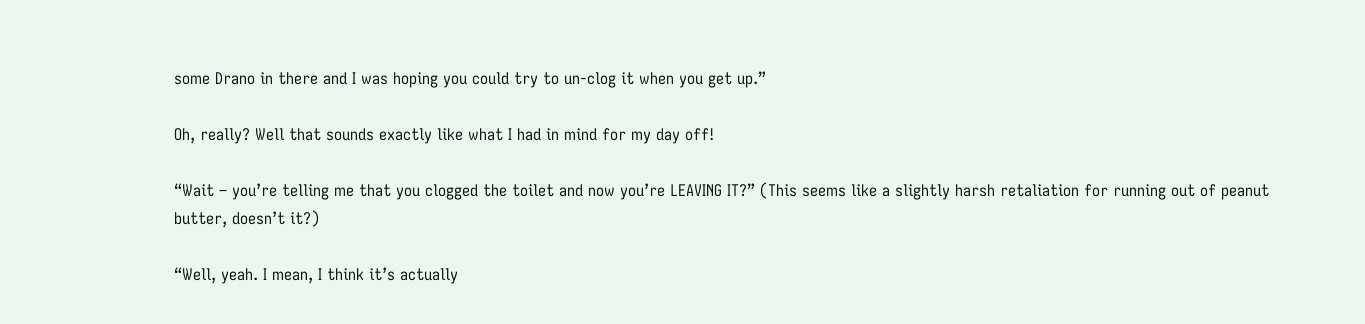some Drano in there and I was hoping you could try to un-clog it when you get up.”

Oh, really? Well that sounds exactly like what I had in mind for my day off!

“Wait – you’re telling me that you clogged the toilet and now you’re LEAVING IT?” (This seems like a slightly harsh retaliation for running out of peanut butter, doesn’t it?)

“Well, yeah. I mean, I think it’s actually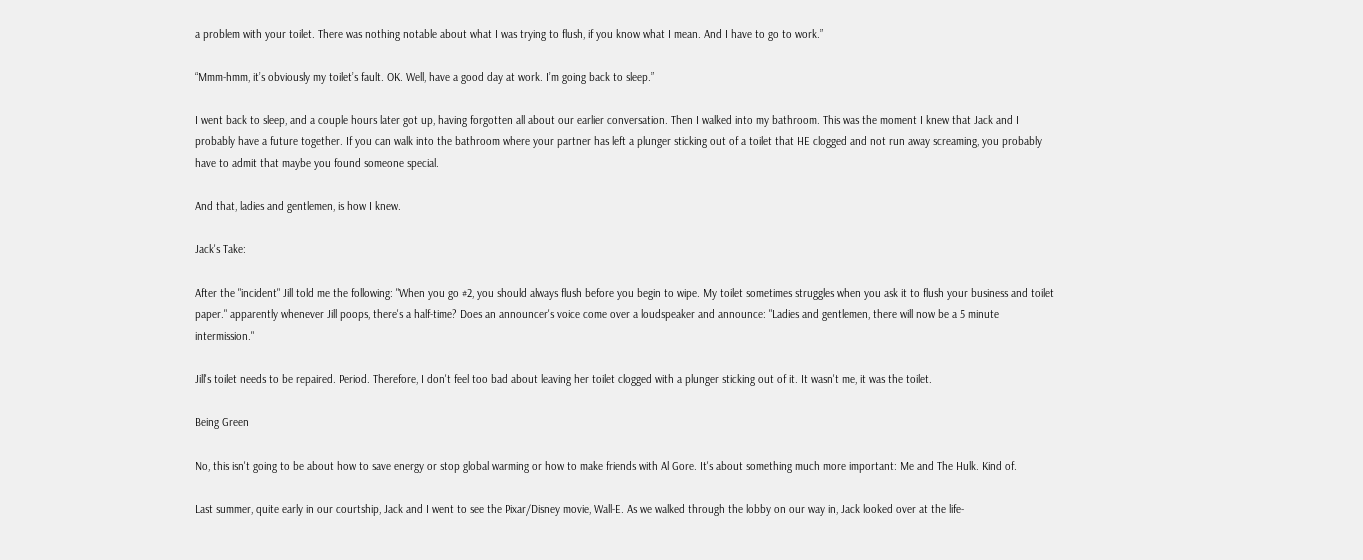a problem with your toilet. There was nothing notable about what I was trying to flush, if you know what I mean. And I have to go to work.”

“Mmm-hmm, it’s obviously my toilet’s fault. OK. Well, have a good day at work. I’m going back to sleep.”

I went back to sleep, and a couple hours later got up, having forgotten all about our earlier conversation. Then I walked into my bathroom. This was the moment I knew that Jack and I probably have a future together. If you can walk into the bathroom where your partner has left a plunger sticking out of a toilet that HE clogged and not run away screaming, you probably have to admit that maybe you found someone special.

And that, ladies and gentlemen, is how I knew.

Jack's Take:

After the "incident" Jill told me the following: "When you go #2, you should always flush before you begin to wipe. My toilet sometimes struggles when you ask it to flush your business and toilet paper." apparently whenever Jill poops, there's a half-time? Does an announcer's voice come over a loudspeaker and announce: "Ladies and gentlemen, there will now be a 5 minute intermission."

Jill's toilet needs to be repaired. Period. Therefore, I don't feel too bad about leaving her toilet clogged with a plunger sticking out of it. It wasn't me, it was the toilet.

Being Green

No, this isn't going to be about how to save energy or stop global warming or how to make friends with Al Gore. It's about something much more important: Me and The Hulk. Kind of.

Last summer, quite early in our courtship, Jack and I went to see the Pixar/Disney movie, Wall-E. As we walked through the lobby on our way in, Jack looked over at the life-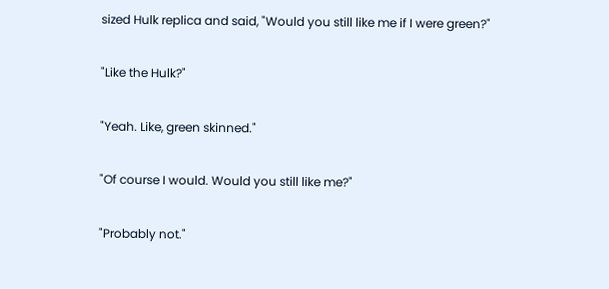sized Hulk replica and said, "Would you still like me if I were green?"

"Like the Hulk?"

"Yeah. Like, green skinned."

"Of course I would. Would you still like me?"

"Probably not."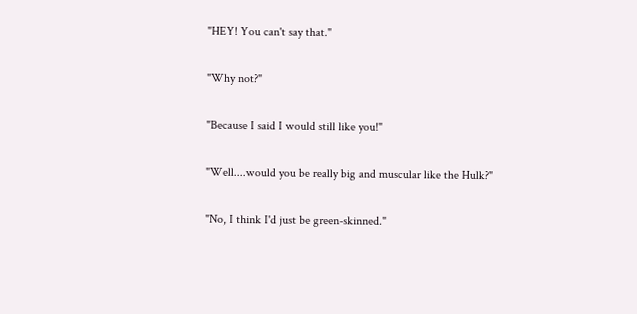"HEY! You can't say that."

"Why not?"

"Because I said I would still like you!"

"Well....would you be really big and muscular like the Hulk?"

"No, I think I'd just be green-skinned."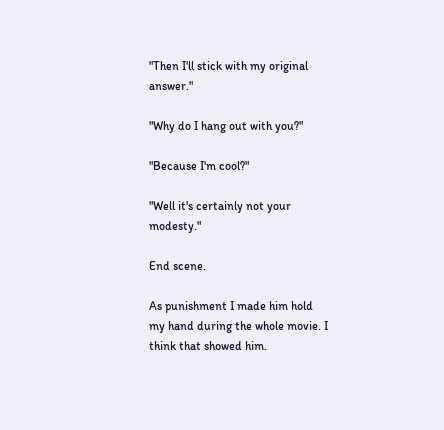"Then I'll stick with my original answer."

"Why do I hang out with you?"

"Because I'm cool?"

"Well it's certainly not your modesty."

End scene.

As punishment I made him hold my hand during the whole movie. I think that showed him.